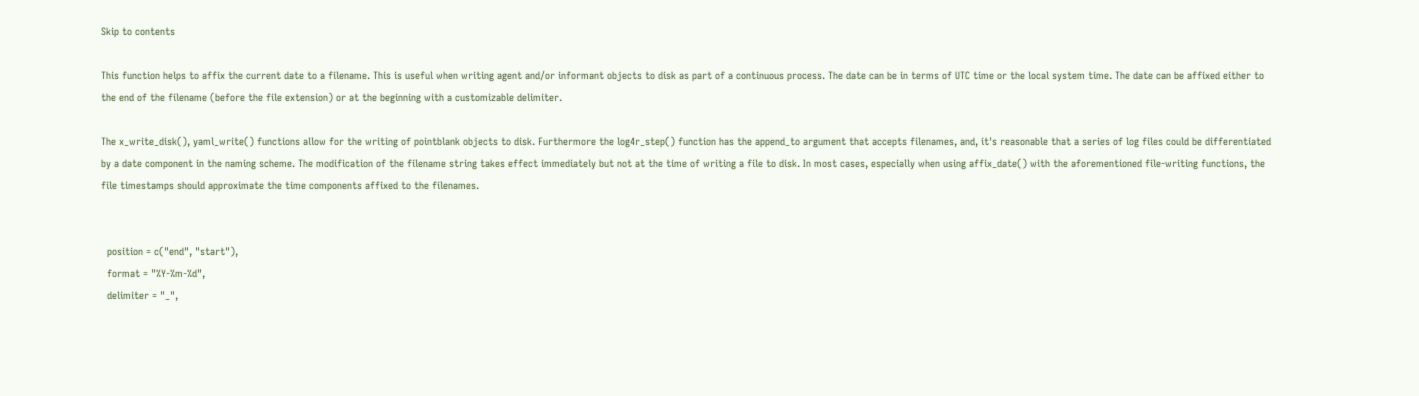Skip to contents

This function helps to affix the current date to a filename. This is useful when writing agent and/or informant objects to disk as part of a continuous process. The date can be in terms of UTC time or the local system time. The date can be affixed either to the end of the filename (before the file extension) or at the beginning with a customizable delimiter.

The x_write_disk(), yaml_write() functions allow for the writing of pointblank objects to disk. Furthermore the log4r_step() function has the append_to argument that accepts filenames, and, it's reasonable that a series of log files could be differentiated by a date component in the naming scheme. The modification of the filename string takes effect immediately but not at the time of writing a file to disk. In most cases, especially when using affix_date() with the aforementioned file-writing functions, the file timestamps should approximate the time components affixed to the filenames.


  position = c("end", "start"),
  format = "%Y-%m-%d",
  delimiter = "_",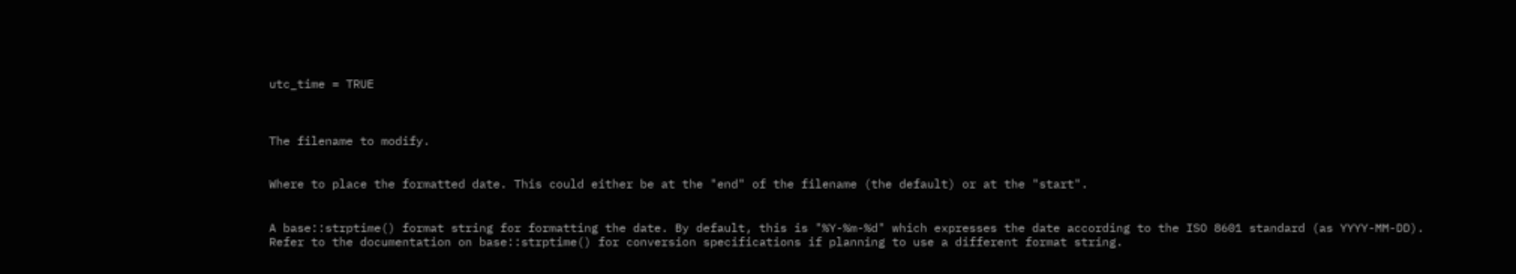utc_time = TRUE



The filename to modify.


Where to place the formatted date. This could either be at the "end" of the filename (the default) or at the "start".


A base::strptime() format string for formatting the date. By default, this is "%Y-%m-%d" which expresses the date according to the ISO 8601 standard (as YYYY-MM-DD). Refer to the documentation on base::strptime() for conversion specifications if planning to use a different format string.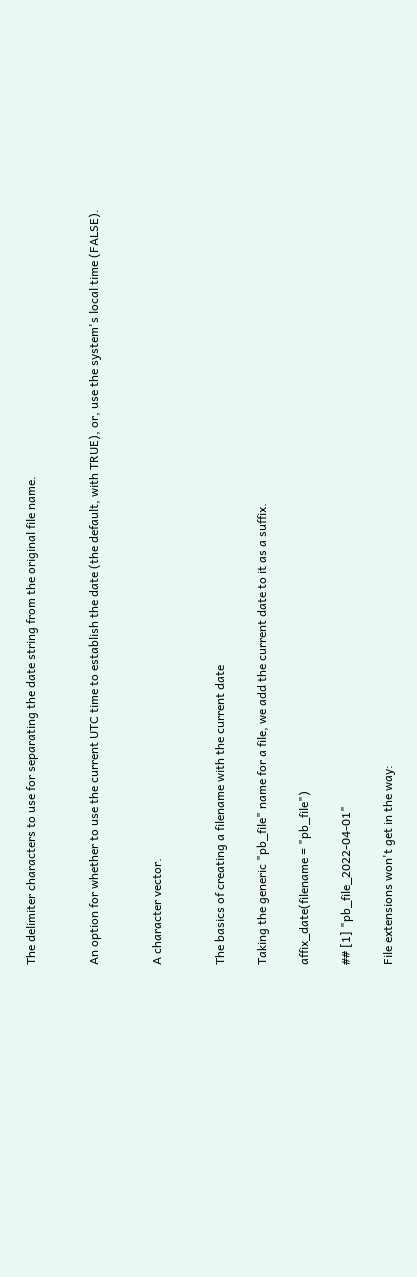The delimiter characters to use for separating the date string from the original file name.


An option for whether to use the current UTC time to establish the date (the default, with TRUE), or, use the system's local time (FALSE).


A character vector.


The basics of creating a filename with the current date

Taking the generic "pb_file" name for a file, we add the current date to it as a suffix.

affix_date(filename = "pb_file")

## [1] "pb_file_2022-04-01"

File extensions won't get in the way: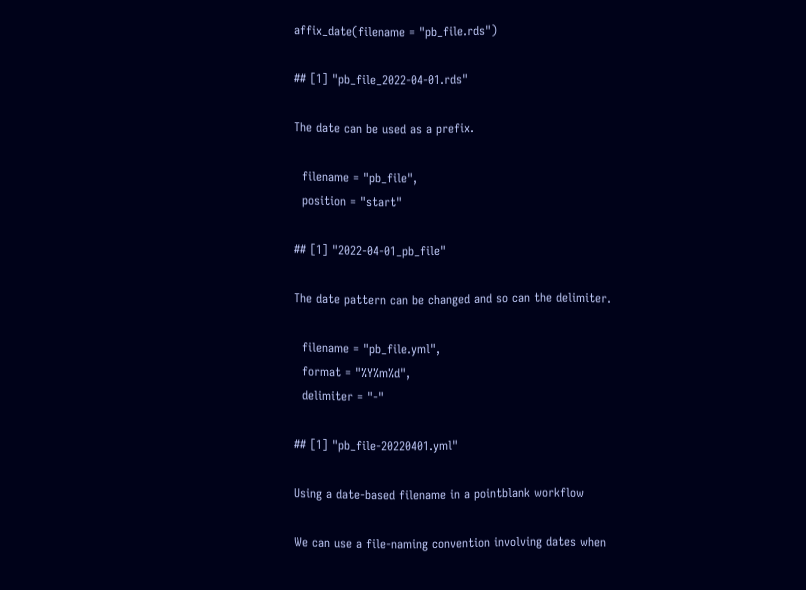affix_date(filename = "pb_file.rds")

## [1] "pb_file_2022-04-01.rds"

The date can be used as a prefix.

  filename = "pb_file",
  position = "start"

## [1] "2022-04-01_pb_file"

The date pattern can be changed and so can the delimiter.

  filename = "pb_file.yml",
  format = "%Y%m%d",
  delimiter = "-"

## [1] "pb_file-20220401.yml"

Using a date-based filename in a pointblank workflow

We can use a file-naming convention involving dates when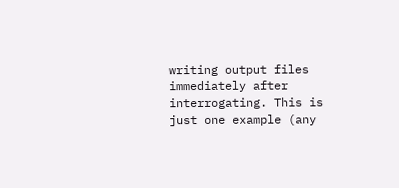writing output files immediately after interrogating. This is just one example (any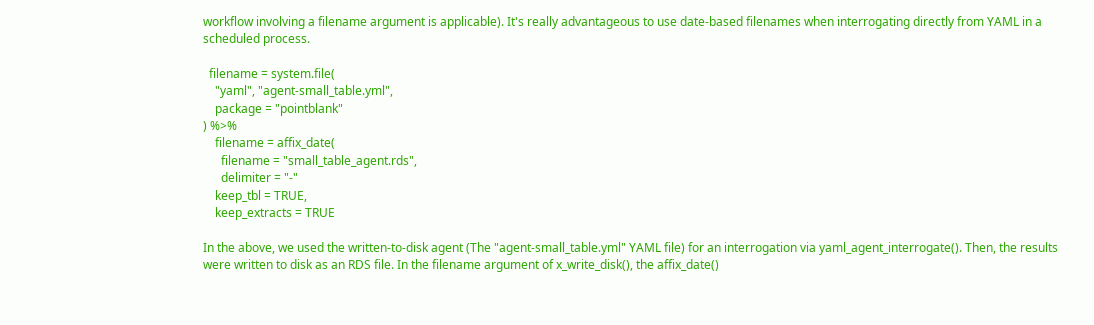workflow involving a filename argument is applicable). It's really advantageous to use date-based filenames when interrogating directly from YAML in a scheduled process.

  filename = system.file(
    "yaml", "agent-small_table.yml",
    package = "pointblank"
) %>%
    filename = affix_date(
      filename = "small_table_agent.rds",
      delimiter = "-"
    keep_tbl = TRUE,
    keep_extracts = TRUE

In the above, we used the written-to-disk agent (The "agent-small_table.yml" YAML file) for an interrogation via yaml_agent_interrogate(). Then, the results were written to disk as an RDS file. In the filename argument of x_write_disk(), the affix_date()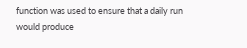function was used to ensure that a daily run would produce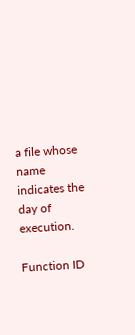a file whose name indicates the day of execution.

Function ID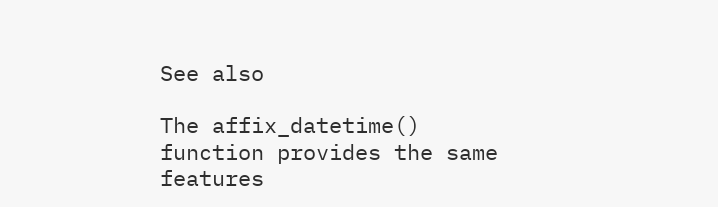See also

The affix_datetime() function provides the same features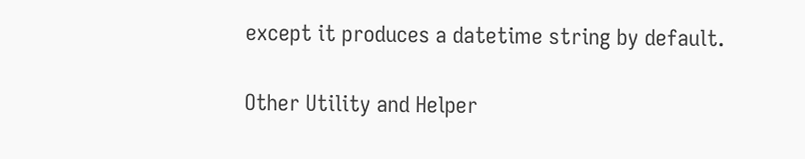except it produces a datetime string by default.

Other Utility and Helper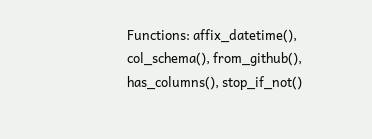Functions: affix_datetime(), col_schema(), from_github(), has_columns(), stop_if_not()